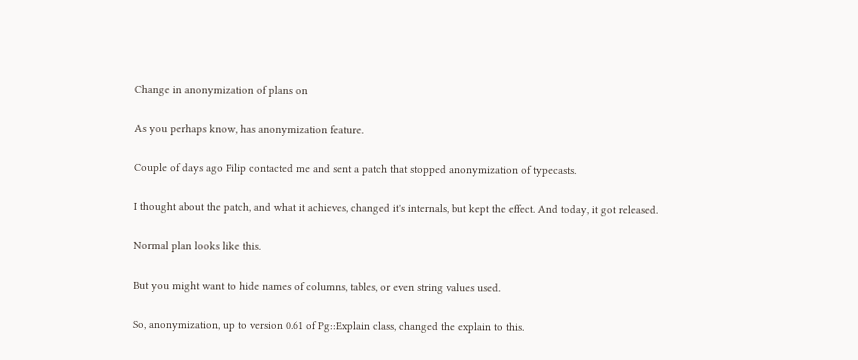Change in anonymization of plans on

As you perhaps know, has anonymization feature.

Couple of days ago Filip contacted me and sent a patch that stopped anonymization of typecasts.

I thought about the patch, and what it achieves, changed it's internals, but kept the effect. And today, it got released.

Normal plan looks like this.

But you might want to hide names of columns, tables, or even string values used.

So, anonymization, up to version 0.61 of Pg::Explain class, changed the explain to this.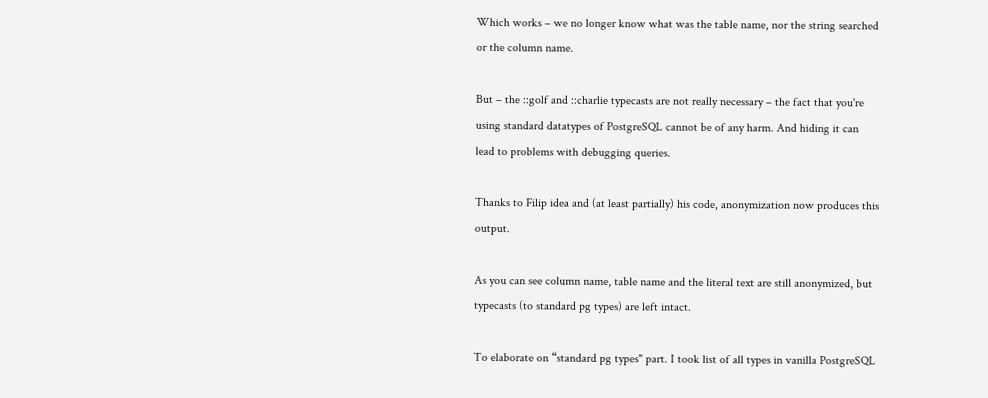Which works – we no longer know what was the table name, nor the string searched or the column name.

But – the ::golf and ::charlie typecasts are not really necessary – the fact that you're using standard datatypes of PostgreSQL cannot be of any harm. And hiding it can lead to problems with debugging queries.

Thanks to Filip idea and (at least partially) his code, anonymization now produces this output.

As you can see column name, table name and the literal text are still anonymized, but typecasts (to standard pg types) are left intact.

To elaborate on “standard pg types" part. I took list of all types in vanilla PostgreSQL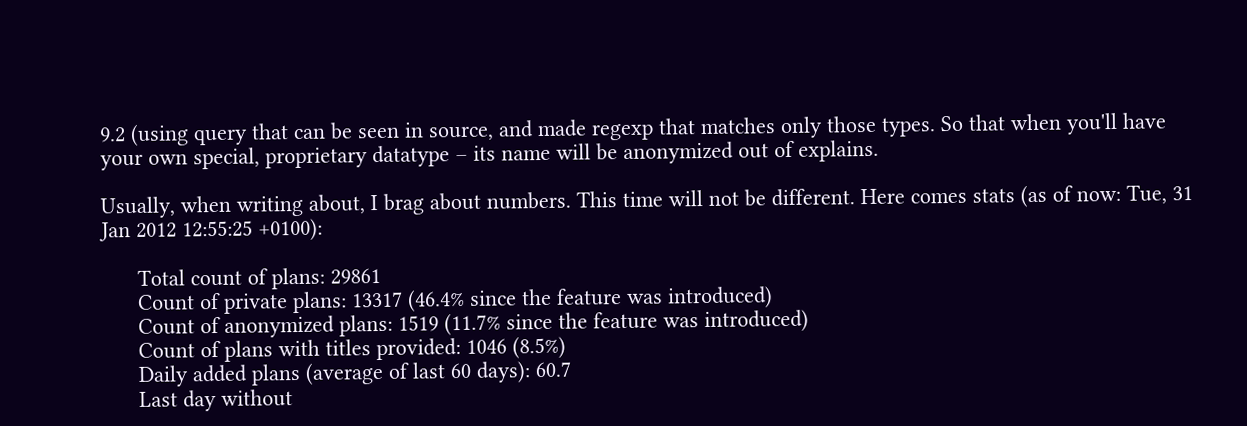9.2 (using query that can be seen in source, and made regexp that matches only those types. So that when you'll have your own special, proprietary datatype – its name will be anonymized out of explains.

Usually, when writing about, I brag about numbers. This time will not be different. Here comes stats (as of now: Tue, 31 Jan 2012 12:55:25 +0100):

      Total count of plans: 29861
      Count of private plans: 13317 (46.4% since the feature was introduced)
      Count of anonymized plans: 1519 (11.7% since the feature was introduced)
      Count of plans with titles provided: 1046 (8.5%)
      Daily added plans (average of last 60 days): 60.7
      Last day without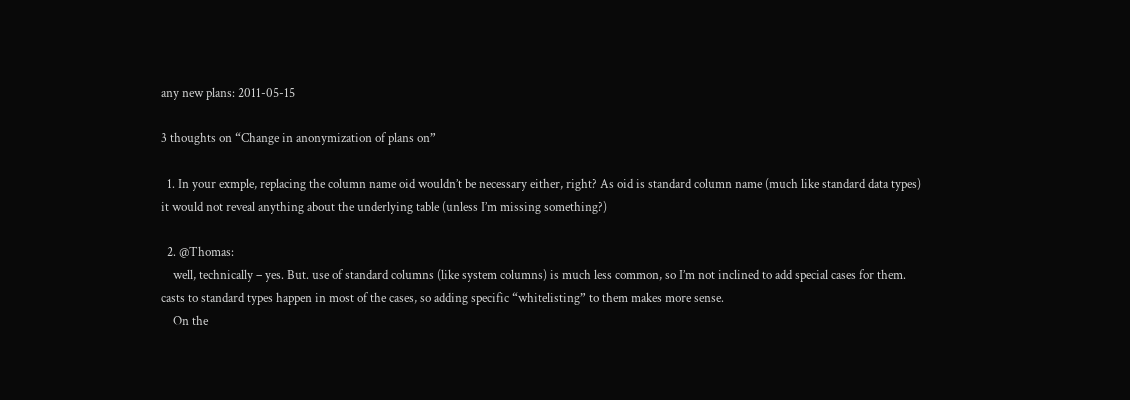any new plans: 2011-05-15

3 thoughts on “Change in anonymization of plans on”

  1. In your exmple, replacing the column name oid wouldn’t be necessary either, right? As oid is standard column name (much like standard data types) it would not reveal anything about the underlying table (unless I’m missing something?)

  2. @Thomas:
    well, technically – yes. But. use of standard columns (like system columns) is much less common, so I’m not inclined to add special cases for them. casts to standard types happen in most of the cases, so adding specific “whitelisting” to them makes more sense.
    On the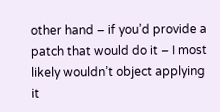other hand – if you’d provide a patch that would do it – I most likely wouldn’t object applying it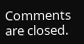Comments are closed.